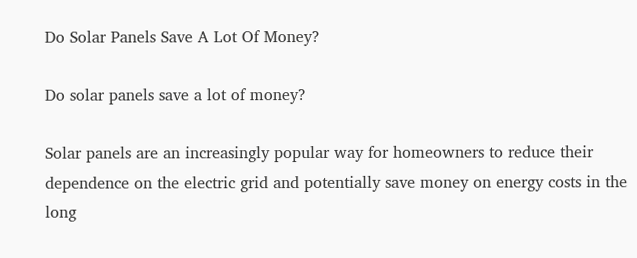Do Solar Panels Save A Lot Of Money?

Do solar panels save a lot of money?

Solar panels are an increasingly popular way for homeowners to reduce their dependence on the electric grid and potentially save money on energy costs in the long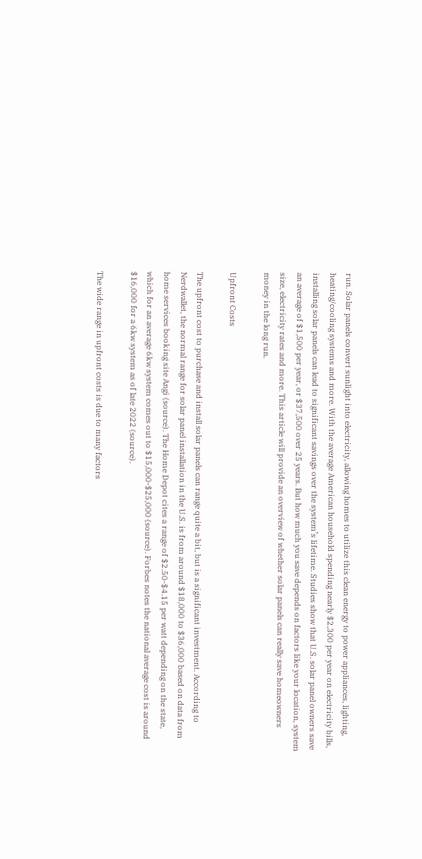run. Solar panels convert sunlight into electricity, allowing homes to utilize this clean energy to power appliances, lighting, heating/cooling systems and more. With the average American household spending nearly $2,300 per year on electricity bills, installing solar panels can lead to significant savings over the system’s lifetime. Studies show that U.S. solar panel owners save an average of $1,500 per year, or $37,500 over 25 years. But how much you save depends on factors like your location, system size, electricity rates and more. This article will provide an overview of whether solar panels can really save homeowners money in the long run.

Upfront Costs

The upfront cost to purchase and install solar panels can range quite a bit, but is a significant investment. According to Nerdwallet, the normal range for solar panel installation in the U.S. is from around $18,000 to $36,000 based on data from home services booking site Angi (source). The Home Depot cites a range of $2.50-$4.15 per watt depending on the state, which for an average 6kw system comes out to $15,000-$25,000 (source). Forbes notes the national average cost is around $16,000 for a 6kw system as of late 2022 (source).

The wide range in upfront costs is due to many factors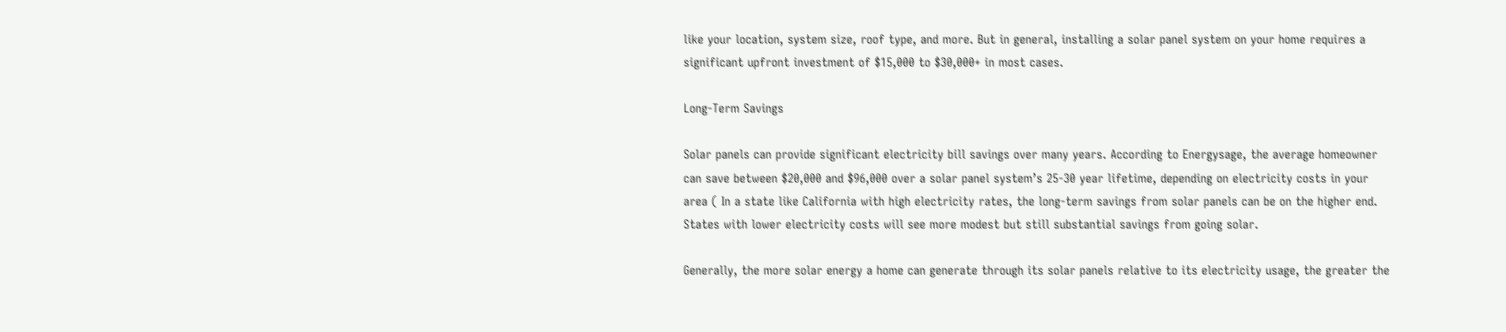like your location, system size, roof type, and more. But in general, installing a solar panel system on your home requires a significant upfront investment of $15,000 to $30,000+ in most cases.

Long-Term Savings

Solar panels can provide significant electricity bill savings over many years. According to Energysage, the average homeowner can save between $20,000 and $96,000 over a solar panel system’s 25-30 year lifetime, depending on electricity costs in your area ( In a state like California with high electricity rates, the long-term savings from solar panels can be on the higher end. States with lower electricity costs will see more modest but still substantial savings from going solar.

Generally, the more solar energy a home can generate through its solar panels relative to its electricity usage, the greater the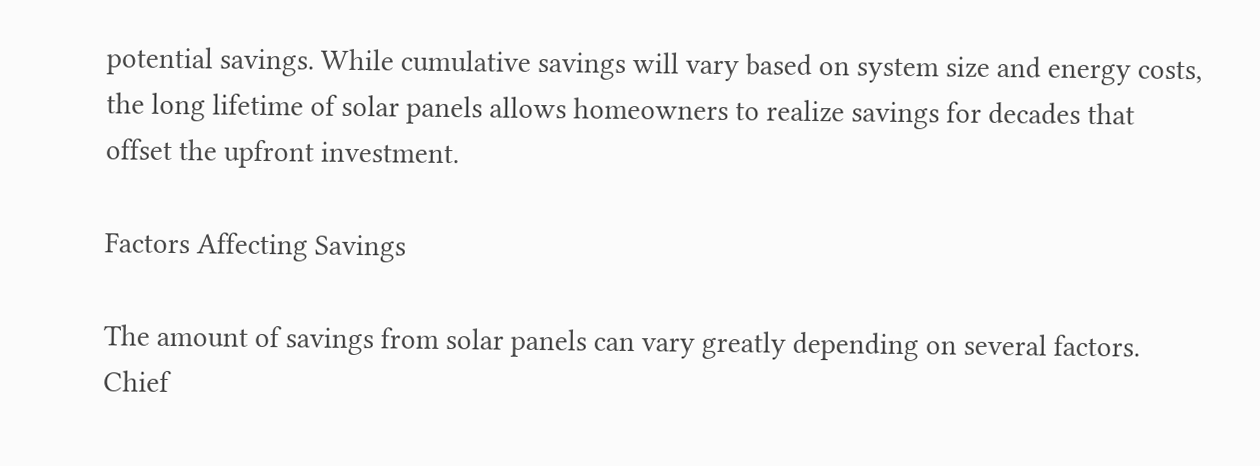potential savings. While cumulative savings will vary based on system size and energy costs, the long lifetime of solar panels allows homeowners to realize savings for decades that offset the upfront investment.

Factors Affecting Savings

The amount of savings from solar panels can vary greatly depending on several factors. Chief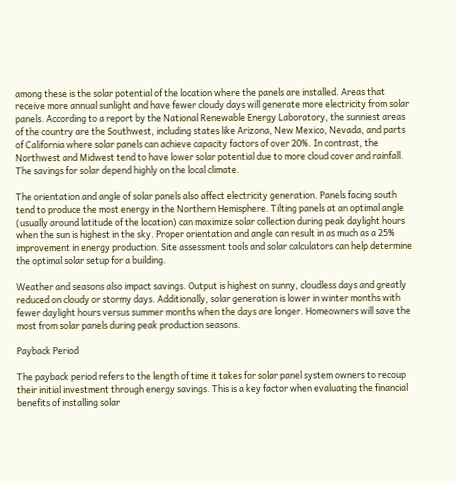among these is the solar potential of the location where the panels are installed. Areas that receive more annual sunlight and have fewer cloudy days will generate more electricity from solar panels. According to a report by the National Renewable Energy Laboratory, the sunniest areas of the country are the Southwest, including states like Arizona, New Mexico, Nevada, and parts of California where solar panels can achieve capacity factors of over 20%. In contrast, the Northwest and Midwest tend to have lower solar potential due to more cloud cover and rainfall. The savings for solar depend highly on the local climate.

The orientation and angle of solar panels also affect electricity generation. Panels facing south tend to produce the most energy in the Northern Hemisphere. Tilting panels at an optimal angle (usually around latitude of the location) can maximize solar collection during peak daylight hours when the sun is highest in the sky. Proper orientation and angle can result in as much as a 25% improvement in energy production. Site assessment tools and solar calculators can help determine the optimal solar setup for a building.

Weather and seasons also impact savings. Output is highest on sunny, cloudless days and greatly reduced on cloudy or stormy days. Additionally, solar generation is lower in winter months with fewer daylight hours versus summer months when the days are longer. Homeowners will save the most from solar panels during peak production seasons.

Payback Period

The payback period refers to the length of time it takes for solar panel system owners to recoup their initial investment through energy savings. This is a key factor when evaluating the financial benefits of installing solar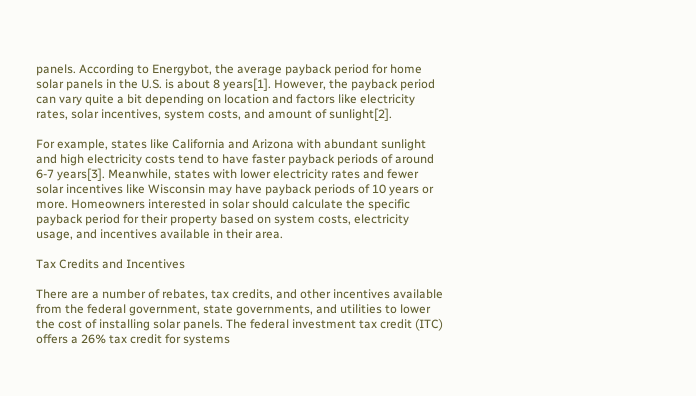panels. According to Energybot, the average payback period for home solar panels in the U.S. is about 8 years[1]. However, the payback period can vary quite a bit depending on location and factors like electricity rates, solar incentives, system costs, and amount of sunlight[2].

For example, states like California and Arizona with abundant sunlight and high electricity costs tend to have faster payback periods of around 6-7 years[3]. Meanwhile, states with lower electricity rates and fewer solar incentives like Wisconsin may have payback periods of 10 years or more. Homeowners interested in solar should calculate the specific payback period for their property based on system costs, electricity usage, and incentives available in their area.

Tax Credits and Incentives

There are a number of rebates, tax credits, and other incentives available from the federal government, state governments, and utilities to lower the cost of installing solar panels. The federal investment tax credit (ITC) offers a 26% tax credit for systems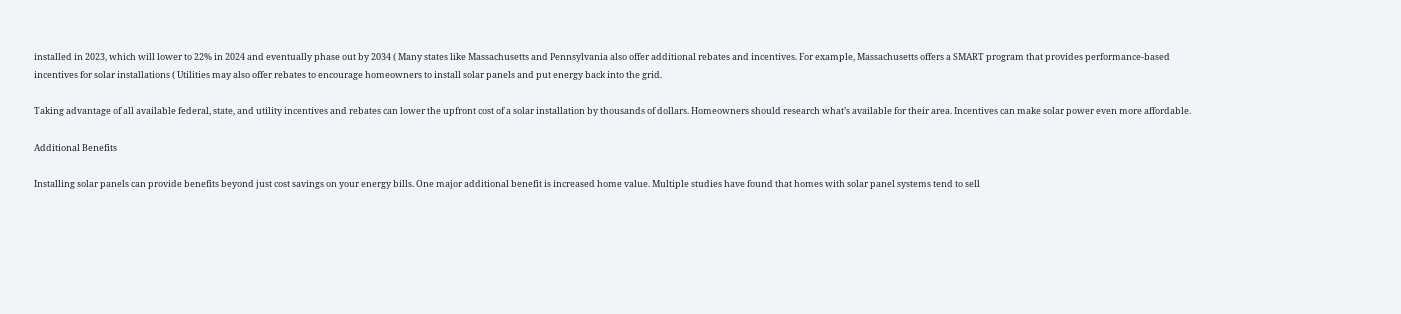installed in 2023, which will lower to 22% in 2024 and eventually phase out by 2034 ( Many states like Massachusetts and Pennsylvania also offer additional rebates and incentives. For example, Massachusetts offers a SMART program that provides performance-based incentives for solar installations ( Utilities may also offer rebates to encourage homeowners to install solar panels and put energy back into the grid.

Taking advantage of all available federal, state, and utility incentives and rebates can lower the upfront cost of a solar installation by thousands of dollars. Homeowners should research what’s available for their area. Incentives can make solar power even more affordable.

Additional Benefits

Installing solar panels can provide benefits beyond just cost savings on your energy bills. One major additional benefit is increased home value. Multiple studies have found that homes with solar panel systems tend to sell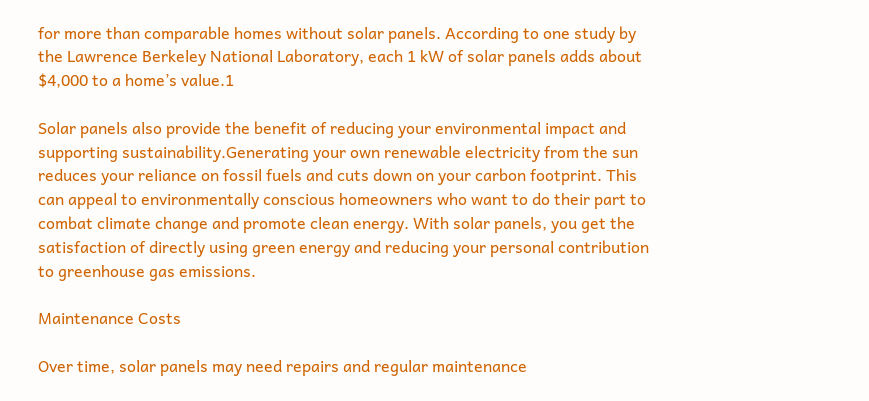for more than comparable homes without solar panels. According to one study by the Lawrence Berkeley National Laboratory, each 1 kW of solar panels adds about $4,000 to a home’s value.1

Solar panels also provide the benefit of reducing your environmental impact and supporting sustainability.Generating your own renewable electricity from the sun reduces your reliance on fossil fuels and cuts down on your carbon footprint. This can appeal to environmentally conscious homeowners who want to do their part to combat climate change and promote clean energy. With solar panels, you get the satisfaction of directly using green energy and reducing your personal contribution to greenhouse gas emissions.

Maintenance Costs

Over time, solar panels may need repairs and regular maintenance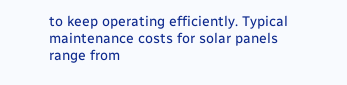to keep operating efficiently. Typical maintenance costs for solar panels range from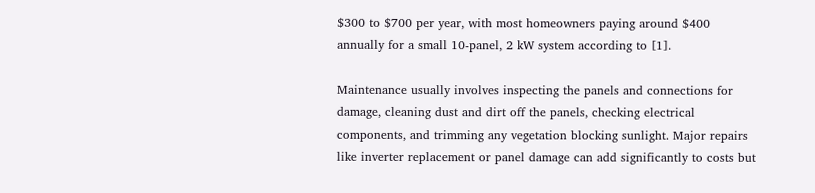$300 to $700 per year, with most homeowners paying around $400 annually for a small 10-panel, 2 kW system according to [1].

Maintenance usually involves inspecting the panels and connections for damage, cleaning dust and dirt off the panels, checking electrical components, and trimming any vegetation blocking sunlight. Major repairs like inverter replacement or panel damage can add significantly to costs but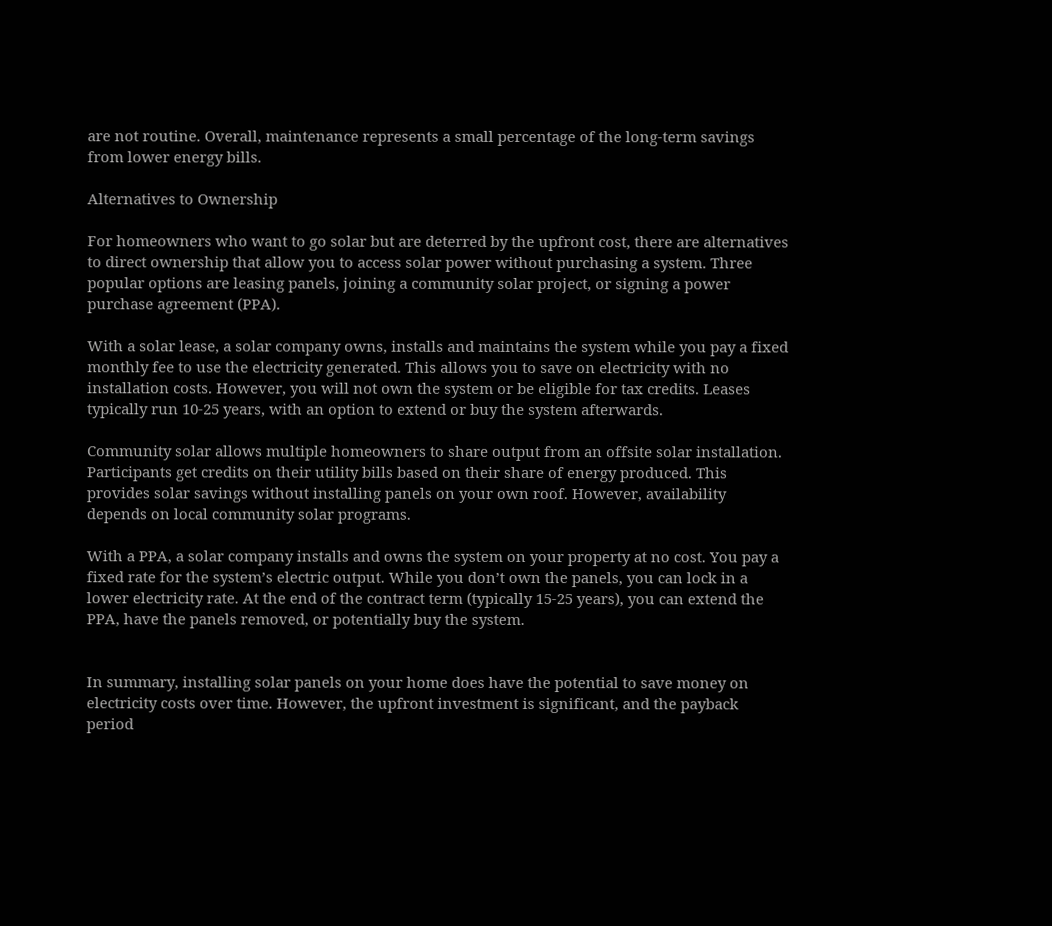are not routine. Overall, maintenance represents a small percentage of the long-term savings from lower energy bills.

Alternatives to Ownership

For homeowners who want to go solar but are deterred by the upfront cost, there are alternatives to direct ownership that allow you to access solar power without purchasing a system. Three popular options are leasing panels, joining a community solar project, or signing a power purchase agreement (PPA).

With a solar lease, a solar company owns, installs and maintains the system while you pay a fixed monthly fee to use the electricity generated. This allows you to save on electricity with no installation costs. However, you will not own the system or be eligible for tax credits. Leases typically run 10-25 years, with an option to extend or buy the system afterwards.

Community solar allows multiple homeowners to share output from an offsite solar installation. Participants get credits on their utility bills based on their share of energy produced. This provides solar savings without installing panels on your own roof. However, availability depends on local community solar programs.

With a PPA, a solar company installs and owns the system on your property at no cost. You pay a fixed rate for the system’s electric output. While you don’t own the panels, you can lock in a lower electricity rate. At the end of the contract term (typically 15-25 years), you can extend the PPA, have the panels removed, or potentially buy the system.


In summary, installing solar panels on your home does have the potential to save money on electricity costs over time. However, the upfront investment is significant, and the payback period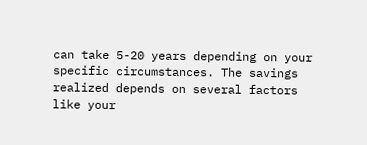can take 5-20 years depending on your specific circumstances. The savings realized depends on several factors like your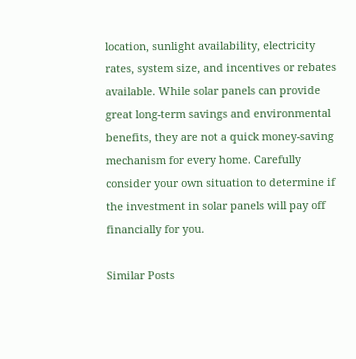location, sunlight availability, electricity rates, system size, and incentives or rebates available. While solar panels can provide great long-term savings and environmental benefits, they are not a quick money-saving mechanism for every home. Carefully consider your own situation to determine if the investment in solar panels will pay off financially for you.

Similar Posts